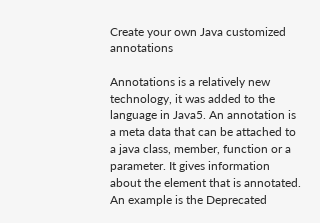Create your own Java customized annotations

Annotations is a relatively new technology, it was added to the language in Java5. An annotation is a meta data that can be attached to a java class, member, function or a parameter. It gives information about the element that is annotated. An example is the Deprecated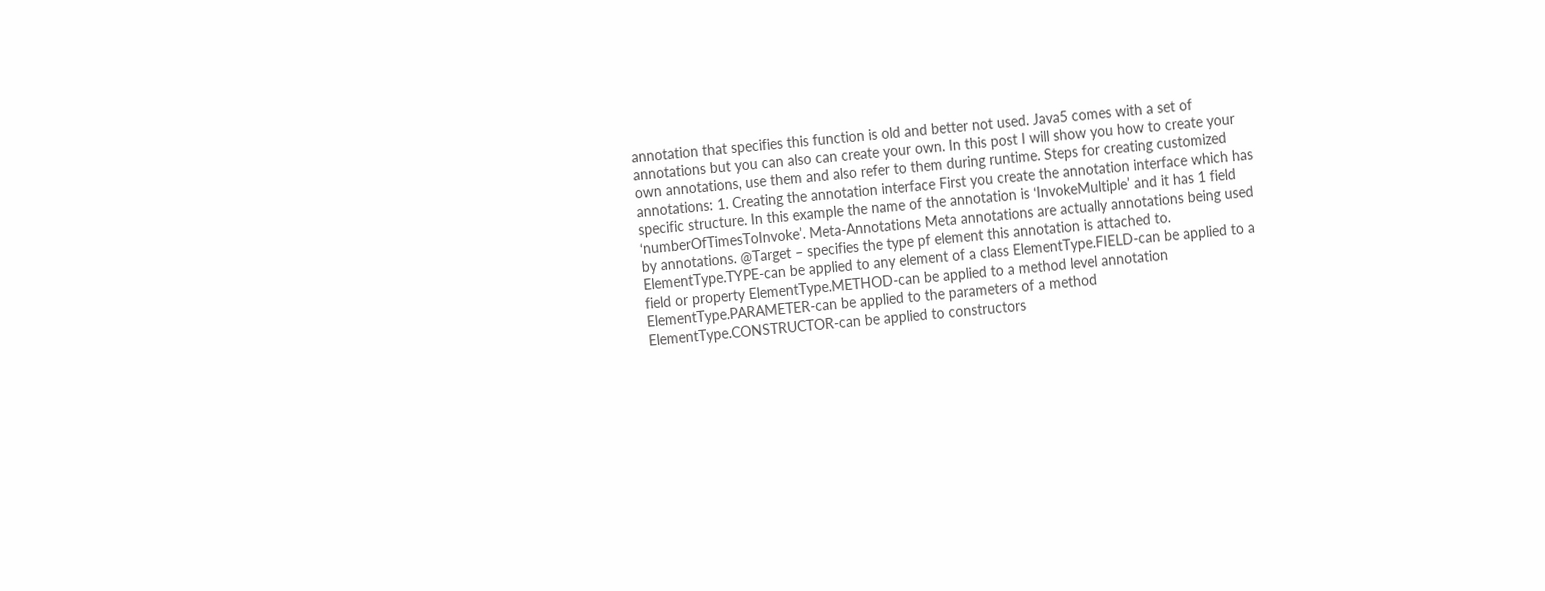annotation that specifies this function is old and better not used. Java5 comes with a set of annotations but you can also can create your own. In this post I will show you how to create your own annotations, use them and also refer to them during runtime. Steps for creating customized annotations: 1. Creating the annotation interface First you create the annotation interface which has specific structure. In this example the name of the annotation is ‘InvokeMultiple’ and it has 1 field ‘numberOfTimesToInvoke’. Meta-Annotations Meta annotations are actually annotations being used by annotations. @Target – specifies the type pf element this annotation is attached to. ElementType.TYPE-can be applied to any element of a class ElementType.FIELD-can be applied to a field or property ElementType.METHOD-can be applied to a method level annotation ElementType.PARAMETER-can be applied to the parameters of a method ElementType.CONSTRUCTOR-can be applied to constructors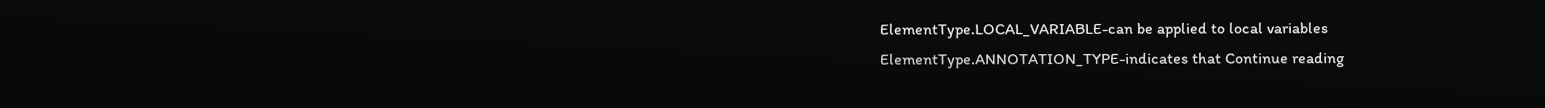ElementType.LOCAL_VARIABLE-can be applied to local variables ElementType.ANNOTATION_TYPE-indicates that Continue reading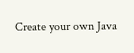Create your own Java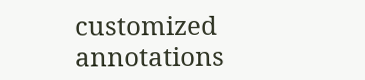customized annotations